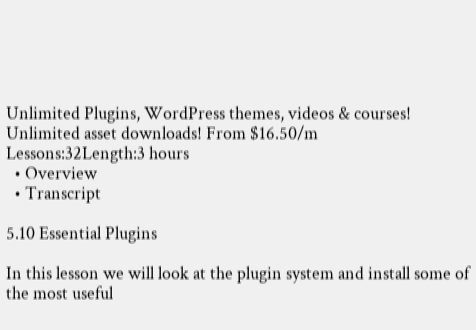Unlimited Plugins, WordPress themes, videos & courses! Unlimited asset downloads! From $16.50/m
Lessons:32Length:3 hours
  • Overview
  • Transcript

5.10 Essential Plugins

In this lesson we will look at the plugin system and install some of the most useful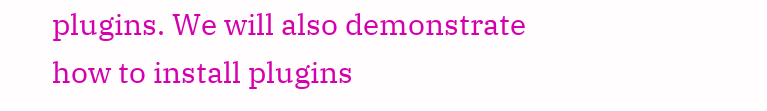plugins. We will also demonstrate how to install plugins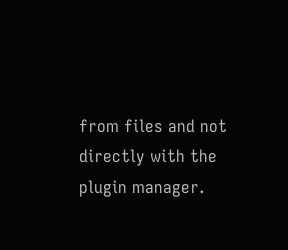from files and not directly with the plugin manager.